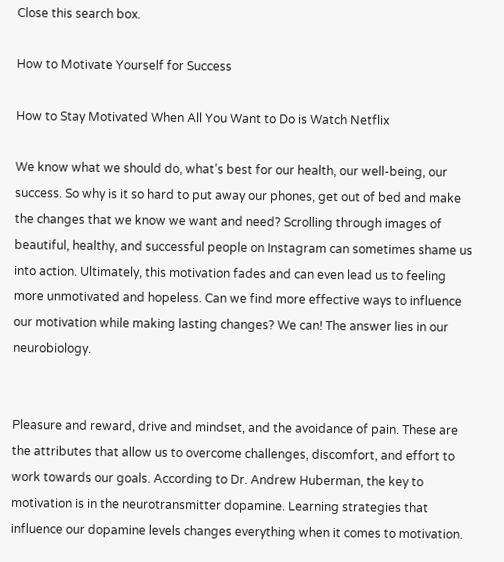Close this search box.

How to Motivate Yourself for Success

How to Stay Motivated When All You Want to Do is Watch Netflix

We know what we should do, what’s best for our health, our well-being, our success. So why is it so hard to put away our phones, get out of bed and make the changes that we know we want and need? Scrolling through images of beautiful, healthy, and successful people on Instagram can sometimes shame us into action. Ultimately, this motivation fades and can even lead us to feeling more unmotivated and hopeless. Can we find more effective ways to influence our motivation while making lasting changes? We can! The answer lies in our neurobiology.


Pleasure and reward, drive and mindset, and the avoidance of pain. These are the attributes that allow us to overcome challenges, discomfort, and effort to work towards our goals. According to Dr. Andrew Huberman, the key to motivation is in the neurotransmitter dopamine. Learning strategies that  influence our dopamine levels changes everything when it comes to motivation.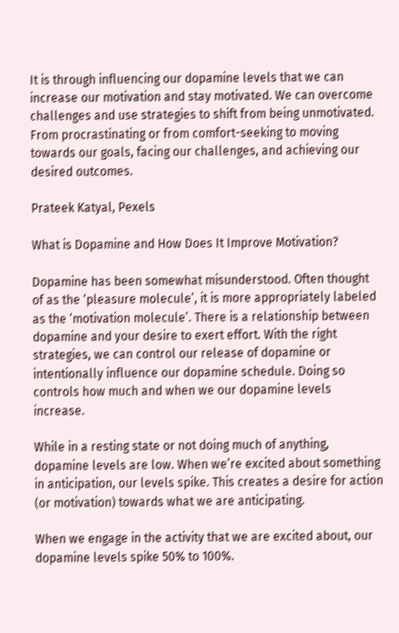It is through influencing our dopamine levels that we can increase our motivation and stay motivated. We can overcome challenges and use strategies to shift from being unmotivated. From procrastinating or from comfort-seeking to moving towards our goals, facing our challenges, and achieving our desired outcomes.

Prateek Katyal, Pexels

What is Dopamine and How Does It Improve Motivation?

Dopamine has been somewhat misunderstood. Often thought of as the ‘pleasure molecule’, it is more appropriately labeled as the ‘motivation molecule’. There is a relationship between dopamine and your desire to exert effort. With the right strategies, we can control our release of dopamine or intentionally influence our dopamine schedule. Doing so controls how much and when we our dopamine levels increase.

While in a resting state or not doing much of anything, dopamine levels are low. When we’re excited about something in anticipation, our levels spike. This creates a desire for action (or motivation) towards what we are anticipating.

When we engage in the activity that we are excited about, our dopamine levels spike 50% to 100%.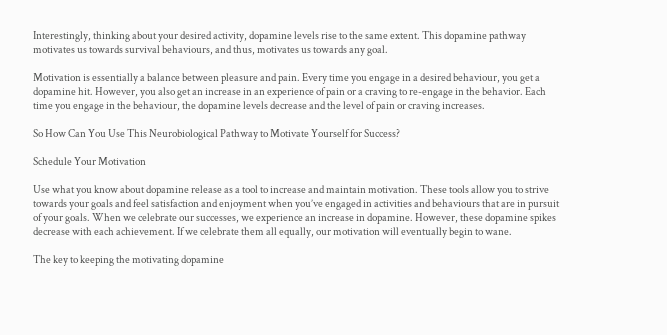Interestingly, thinking about your desired activity, dopamine levels rise to the same extent. This dopamine pathway motivates us towards survival behaviours, and thus, motivates us towards any goal.

Motivation is essentially a balance between pleasure and pain. Every time you engage in a desired behaviour, you get a dopamine hit. However, you also get an increase in an experience of pain or a craving to re-engage in the behavior. Each time you engage in the behaviour, the dopamine levels decrease and the level of pain or craving increases.

So How Can You Use This Neurobiological Pathway to Motivate Yourself for Success?

Schedule Your Motivation

Use what you know about dopamine release as a tool to increase and maintain motivation. These tools allow you to strive towards your goals and feel satisfaction and enjoyment when you’ve engaged in activities and behaviours that are in pursuit of your goals. When we celebrate our successes, we experience an increase in dopamine. However, these dopamine spikes decrease with each achievement. If we celebrate them all equally, our motivation will eventually begin to wane.

The key to keeping the motivating dopamine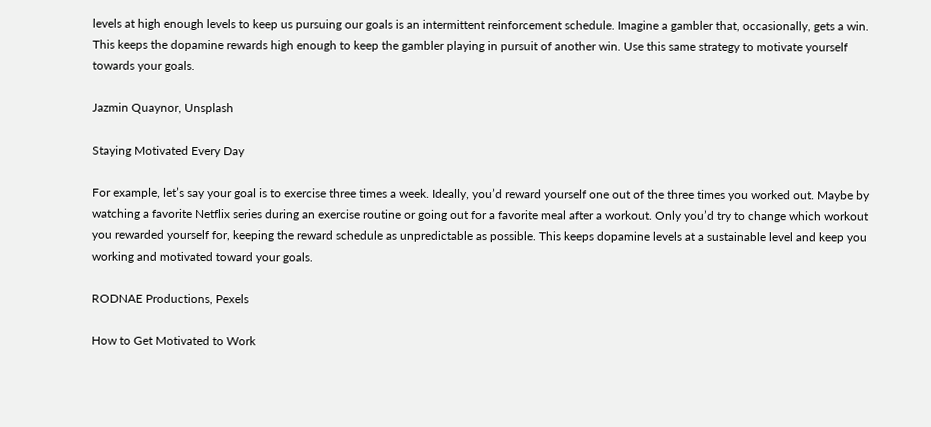levels at high enough levels to keep us pursuing our goals is an intermittent reinforcement schedule. Imagine a gambler that, occasionally, gets a win. This keeps the dopamine rewards high enough to keep the gambler playing in pursuit of another win. Use this same strategy to motivate yourself towards your goals.

Jazmin Quaynor, Unsplash

Staying Motivated Every Day

For example, let’s say your goal is to exercise three times a week. Ideally, you’d reward yourself one out of the three times you worked out. Maybe by watching a favorite Netflix series during an exercise routine or going out for a favorite meal after a workout. Only you’d try to change which workout you rewarded yourself for, keeping the reward schedule as unpredictable as possible. This keeps dopamine levels at a sustainable level and keep you working and motivated toward your goals.

RODNAE Productions, Pexels

How to Get Motivated to Work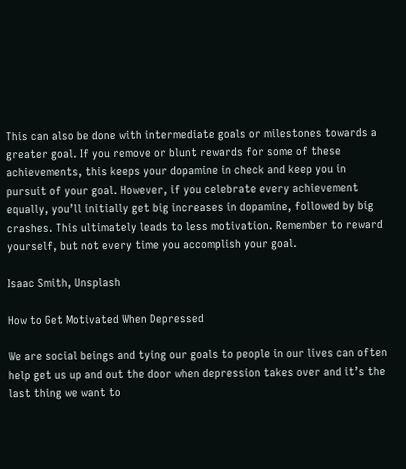This can also be done with intermediate goals or milestones towards a greater goal. If you remove or blunt rewards for some of these achievements, this keeps your dopamine in check and keep you in pursuit of your goal. However, if you celebrate every achievement equally, you’ll initially get big increases in dopamine, followed by big crashes. This ultimately leads to less motivation. Remember to reward yourself, but not every time you accomplish your goal.

Isaac Smith, Unsplash

How to Get Motivated When Depressed

We are social beings and tying our goals to people in our lives can often help get us up and out the door when depression takes over and it’s the last thing we want to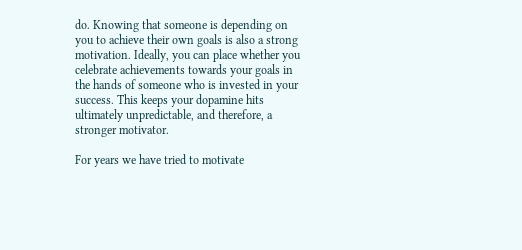do. Knowing that someone is depending on you to achieve their own goals is also a strong motivation. Ideally, you can place whether you celebrate achievements towards your goals in the hands of someone who is invested in your success. This keeps your dopamine hits ultimately unpredictable, and therefore, a stronger motivator.

For years we have tried to motivate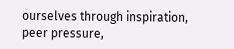ourselves through inspiration, peer pressure,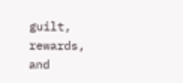guilt, rewards, and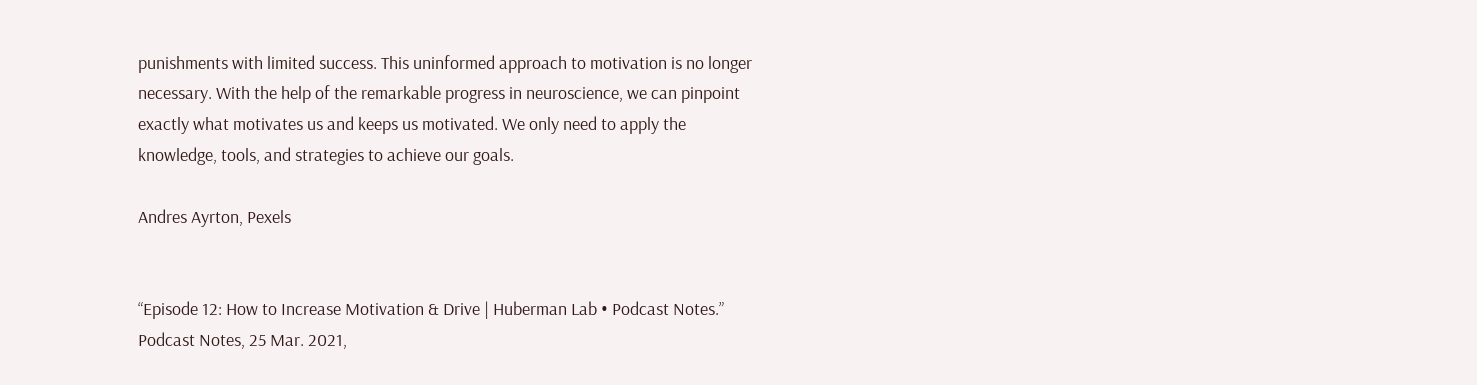punishments with limited success. This uninformed approach to motivation is no longer necessary. With the help of the remarkable progress in neuroscience, we can pinpoint exactly what motivates us and keeps us motivated. We only need to apply the knowledge, tools, and strategies to achieve our goals.

Andres Ayrton, Pexels


“Episode 12: How to Increase Motivation & Drive | Huberman Lab • Podcast Notes.” Podcast Notes, 25 Mar. 2021,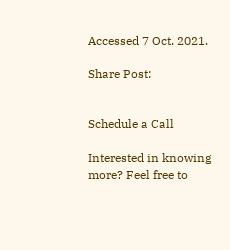Accessed 7 Oct. 2021.

Share Post:


Schedule a Call

Interested in knowing more? Feel free to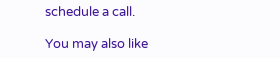schedule a call.

You may also like